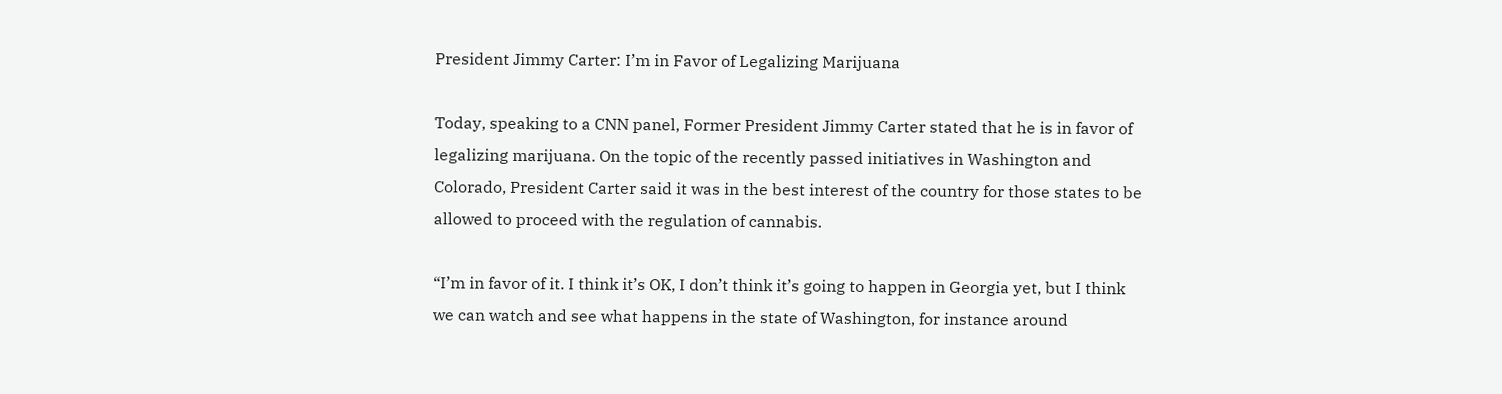President Jimmy Carter: I’m in Favor of Legalizing Marijuana

Today, speaking to a CNN panel, Former President Jimmy Carter stated that he is in favor of legalizing marijuana. On the topic of the recently passed initiatives in Washington and Colorado, President Carter said it was in the best interest of the country for those states to be allowed to proceed with the regulation of cannabis.

“I’m in favor of it. I think it’s OK, I don’t think it’s going to happen in Georgia yet, but I think we can watch and see what happens in the state of Washington, for instance around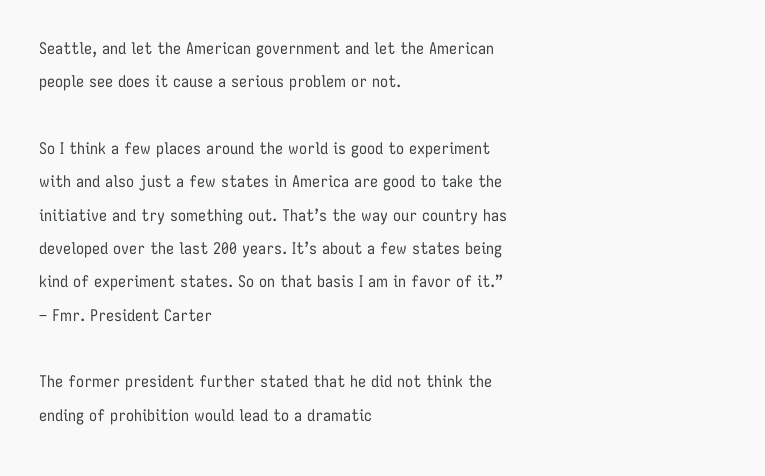Seattle, and let the American government and let the American people see does it cause a serious problem or not.

So I think a few places around the world is good to experiment with and also just a few states in America are good to take the initiative and try something out. That’s the way our country has developed over the last 200 years. It’s about a few states being kind of experiment states. So on that basis I am in favor of it.” – Fmr. President Carter

The former president further stated that he did not think the ending of prohibition would lead to a dramatic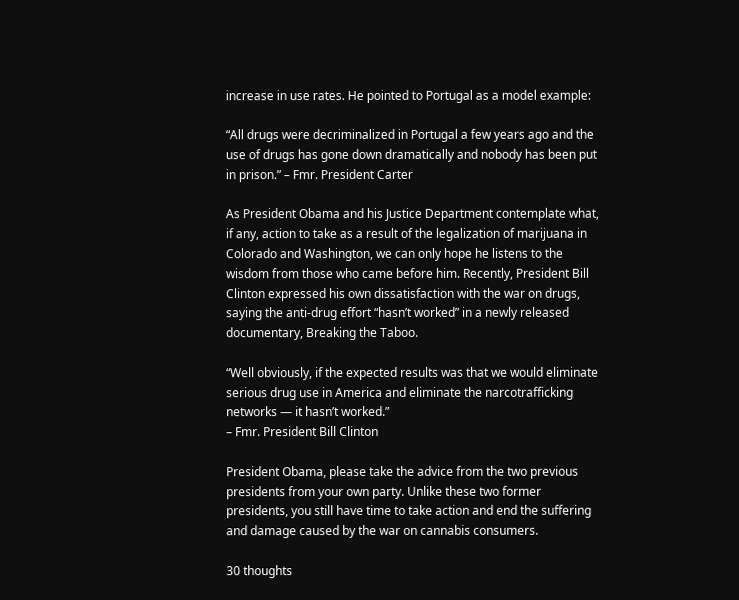increase in use rates. He pointed to Portugal as a model example:

“All drugs were decriminalized in Portugal a few years ago and the use of drugs has gone down dramatically and nobody has been put in prison.” – Fmr. President Carter

As President Obama and his Justice Department contemplate what, if any, action to take as a result of the legalization of marijuana in Colorado and Washington, we can only hope he listens to the wisdom from those who came before him. Recently, President Bill Clinton expressed his own dissatisfaction with the war on drugs, saying the anti-drug effort “hasn’t worked” in a newly released documentary, Breaking the Taboo.

“Well obviously, if the expected results was that we would eliminate serious drug use in America and eliminate the narcotrafficking networks — it hasn’t worked.”
– Fmr. President Bill Clinton

President Obama, please take the advice from the two previous presidents from your own party. Unlike these two former presidents, you still have time to take action and end the suffering and damage caused by the war on cannabis consumers.

30 thoughts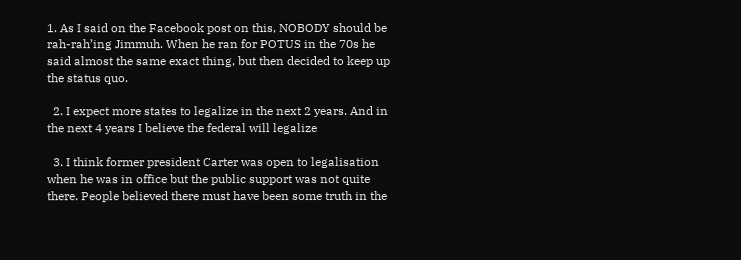1. As I said on the Facebook post on this, NOBODY should be rah-rah’ing Jimmuh. When he ran for POTUS in the 70s he said almost the same exact thing, but then decided to keep up the status quo.

  2. I expect more states to legalize in the next 2 years. And in the next 4 years I believe the federal will legalize

  3. I think former president Carter was open to legalisation when he was in office but the public support was not quite there. People believed there must have been some truth in the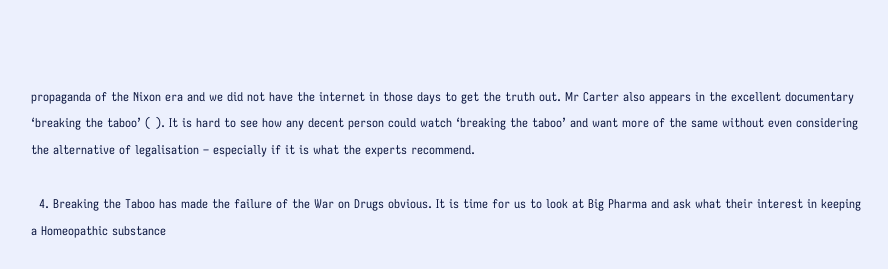propaganda of the Nixon era and we did not have the internet in those days to get the truth out. Mr Carter also appears in the excellent documentary ‘breaking the taboo’ ( ). It is hard to see how any decent person could watch ‘breaking the taboo’ and want more of the same without even considering the alternative of legalisation – especially if it is what the experts recommend.

  4. Breaking the Taboo has made the failure of the War on Drugs obvious. It is time for us to look at Big Pharma and ask what their interest in keeping a Homeopathic substance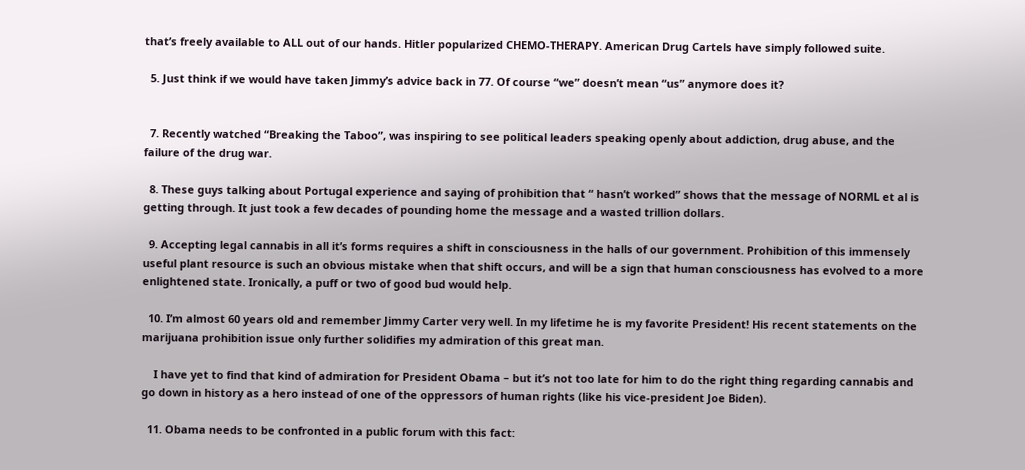that’s freely available to ALL out of our hands. Hitler popularized CHEMO-THERAPY. American Drug Cartels have simply followed suite.

  5. Just think if we would have taken Jimmy’s advice back in 77. Of course “we” doesn’t mean “us” anymore does it?


  7. Recently watched “Breaking the Taboo”, was inspiring to see political leaders speaking openly about addiction, drug abuse, and the failure of the drug war.

  8. These guys talking about Portugal experience and saying of prohibition that “ hasn’t worked” shows that the message of NORML et al is getting through. It just took a few decades of pounding home the message and a wasted trillion dollars.

  9. Accepting legal cannabis in all it’s forms requires a shift in consciousness in the halls of our government. Prohibition of this immensely useful plant resource is such an obvious mistake when that shift occurs, and will be a sign that human consciousness has evolved to a more enlightened state. Ironically, a puff or two of good bud would help.

  10. I’m almost 60 years old and remember Jimmy Carter very well. In my lifetime he is my favorite President! His recent statements on the marijuana prohibition issue only further solidifies my admiration of this great man.

    I have yet to find that kind of admiration for President Obama – but it’s not too late for him to do the right thing regarding cannabis and go down in history as a hero instead of one of the oppressors of human rights (like his vice-president Joe Biden).

  11. Obama needs to be confronted in a public forum with this fact: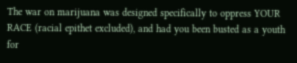The war on marijuana was designed specifically to oppress YOUR RACE (racial epithet excluded), and had you been busted as a youth for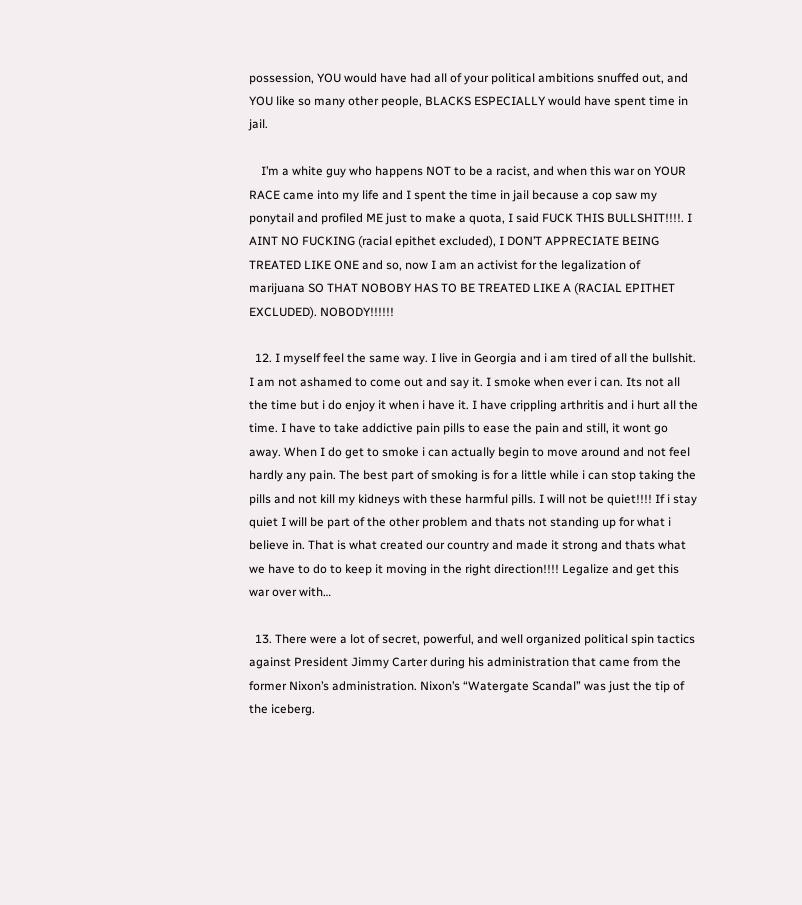possession, YOU would have had all of your political ambitions snuffed out, and YOU like so many other people, BLACKS ESPECIALLY would have spent time in jail.

    I’m a white guy who happens NOT to be a racist, and when this war on YOUR RACE came into my life and I spent the time in jail because a cop saw my ponytail and profiled ME just to make a quota, I said FUCK THIS BULLSHIT!!!!. I AINT NO FUCKING (racial epithet excluded), I DON’T APPRECIATE BEING TREATED LIKE ONE and so, now I am an activist for the legalization of marijuana SO THAT NOBOBY HAS TO BE TREATED LIKE A (RACIAL EPITHET EXCLUDED). NOBODY!!!!!!

  12. I myself feel the same way. I live in Georgia and i am tired of all the bullshit. I am not ashamed to come out and say it. I smoke when ever i can. Its not all the time but i do enjoy it when i have it. I have crippling arthritis and i hurt all the time. I have to take addictive pain pills to ease the pain and still, it wont go away. When I do get to smoke i can actually begin to move around and not feel hardly any pain. The best part of smoking is for a little while i can stop taking the pills and not kill my kidneys with these harmful pills. I will not be quiet!!!! If i stay quiet I will be part of the other problem and thats not standing up for what i believe in. That is what created our country and made it strong and thats what we have to do to keep it moving in the right direction!!!! Legalize and get this war over with…

  13. There were a lot of secret, powerful, and well organized political spin tactics against President Jimmy Carter during his administration that came from the former Nixon’s administration. Nixon’s “Watergate Scandal” was just the tip of the iceberg.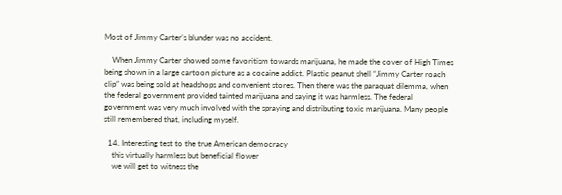Most of Jimmy Carter’s blunder was no accident.

    When Jimmy Carter showed some favoritism towards marijuana, he made the cover of High Times being shown in a large cartoon picture as a cocaine addict. Plastic peanut shell “Jimmy Carter roach clip” was being sold at headshops and convenient stores. Then there was the paraquat dilemma, when the federal government provided tainted marijuana and saying it was harmless. The federal government was very much involved with the spraying and distributing toxic marijuana. Many people still remembered that, including myself.

  14. Interesting test to the true American democracy
    this virtually harmless but beneficial flower
    we will get to witness the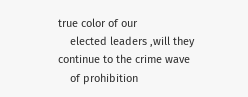true color of our
    elected leaders ,will they continue to the crime wave
    of prohibition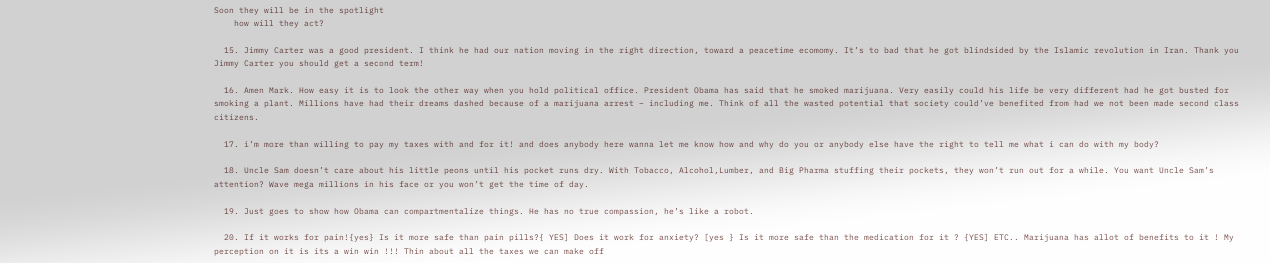Soon they will be in the spotlight
    how will they act?

  15. Jimmy Carter was a good president. I think he had our nation moving in the right direction, toward a peacetime ecomomy. It’s to bad that he got blindsided by the Islamic revolution in Iran. Thank you Jimmy Carter you should get a second term!

  16. Amen Mark. How easy it is to look the other way when you hold political office. President Obama has said that he smoked marijuana. Very easily could his life be very different had he got busted for smoking a plant. Millions have had their dreams dashed because of a marijuana arrest – including me. Think of all the wasted potential that society could’ve benefited from had we not been made second class citizens.

  17. i’m more than willing to pay my taxes with and for it! and does anybody here wanna let me know how and why do you or anybody else have the right to tell me what i can do with my body?

  18. Uncle Sam doesn’t care about his little peons until his pocket runs dry. With Tobacco, Alcohol,Lumber, and Big Pharma stuffing their pockets, they won’t run out for a while. You want Uncle Sam’s attention? Wave mega millions in his face or you won’t get the time of day.

  19. Just goes to show how Obama can compartmentalize things. He has no true compassion, he’s like a robot.

  20. If it works for pain!{yes} Is it more safe than pain pills?{ YES] Does it work for anxiety? [yes } Is it more safe than the medication for it ? {YES] ETC.. Marijuana has allot of benefits to it ! My perception on it is its a win win !!! Thin about all the taxes we can make off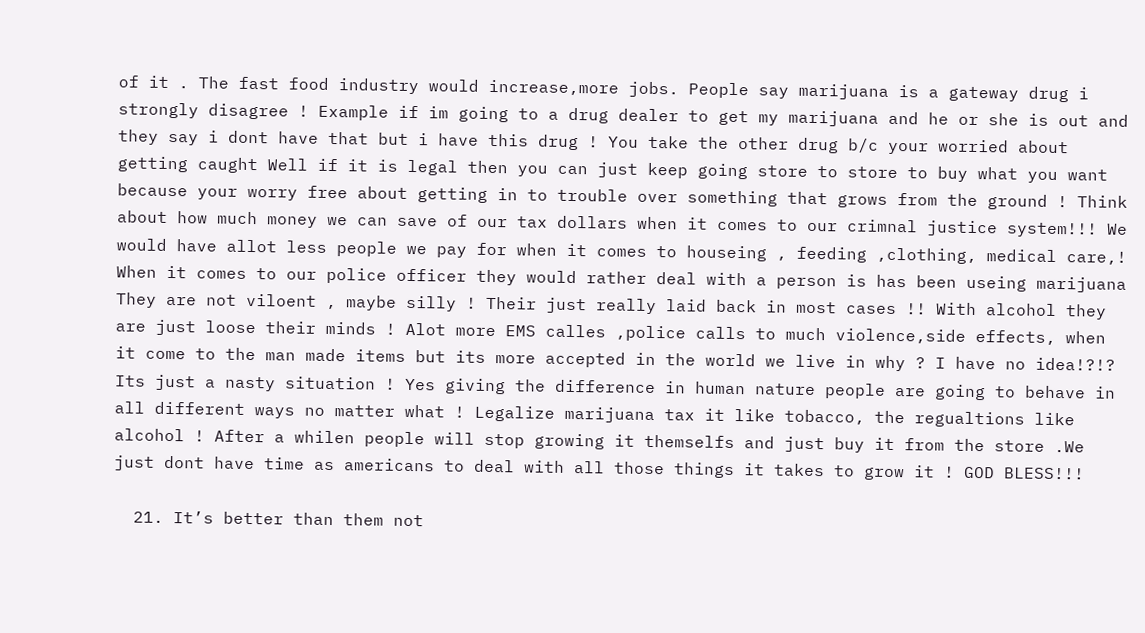of it . The fast food industry would increase,more jobs. People say marijuana is a gateway drug i strongly disagree ! Example if im going to a drug dealer to get my marijuana and he or she is out and they say i dont have that but i have this drug ! You take the other drug b/c your worried about getting caught Well if it is legal then you can just keep going store to store to buy what you want because your worry free about getting in to trouble over something that grows from the ground ! Think about how much money we can save of our tax dollars when it comes to our crimnal justice system!!! We would have allot less people we pay for when it comes to houseing , feeding ,clothing, medical care,! When it comes to our police officer they would rather deal with a person is has been useing marijuana They are not viloent , maybe silly ! Their just really laid back in most cases !! With alcohol they are just loose their minds ! Alot more EMS calles ,police calls to much violence,side effects, when it come to the man made items but its more accepted in the world we live in why ? I have no idea!?!? Its just a nasty situation ! Yes giving the difference in human nature people are going to behave in all different ways no matter what ! Legalize marijuana tax it like tobacco, the regualtions like alcohol ! After a whilen people will stop growing it themselfs and just buy it from the store .We just dont have time as americans to deal with all those things it takes to grow it ! GOD BLESS!!!

  21. It’s better than them not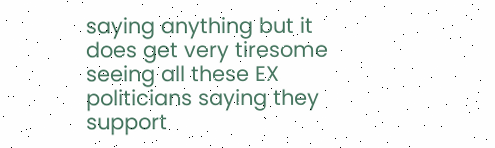saying anything but it does get very tiresome seeing all these EX politicians saying they support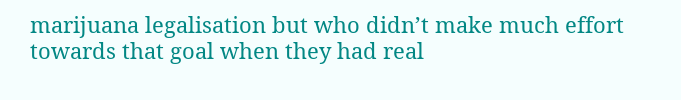marijuana legalisation but who didn’t make much effort towards that goal when they had real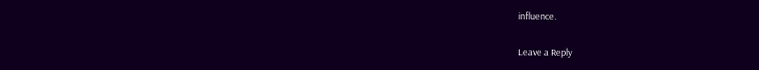influence.

Leave a Reply